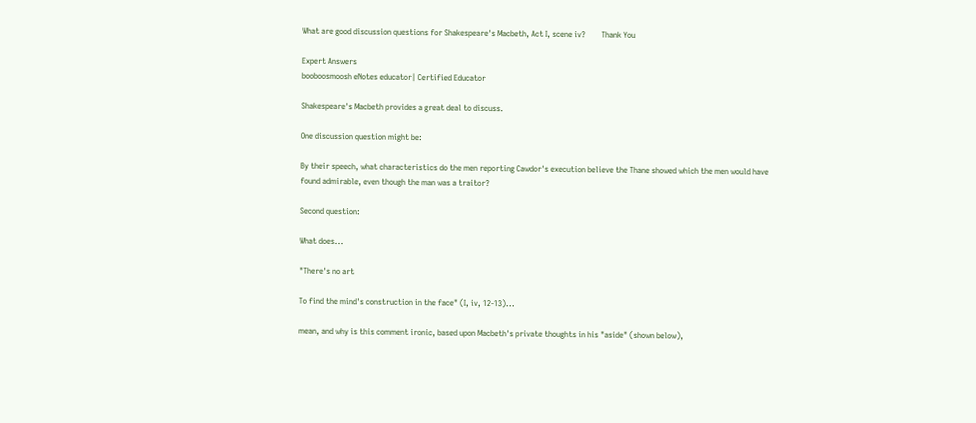What are good discussion questions for Shakespeare's Macbeth, Act I, scene iv?        Thank You

Expert Answers
booboosmoosh eNotes educator| Certified Educator

Shakespeare's Macbeth provides a great deal to discuss.

One discussion question might be:

By their speech, what characteristics do the men reporting Cawdor's execution believe the Thane showed which the men would have found admirable, even though the man was a traitor?

Second question:

What does...

"There's no art

To find the mind's construction in the face" (I, iv, 12-13)...

mean, and why is this comment ironic, based upon Macbeth's private thoughts in his "aside" (shown below),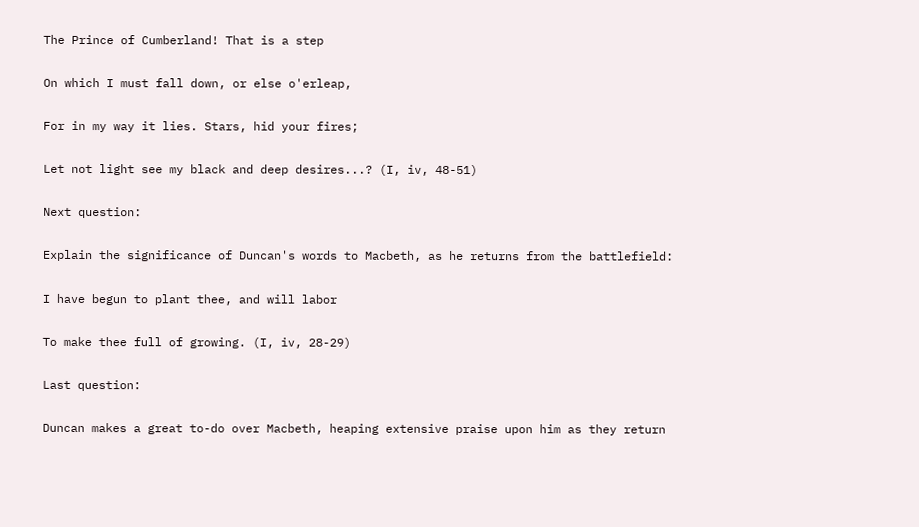The Prince of Cumberland! That is a step

On which I must fall down, or else o'erleap,

For in my way it lies. Stars, hid your fires;

Let not light see my black and deep desires...? (I, iv, 48-51)

Next question:

Explain the significance of Duncan's words to Macbeth, as he returns from the battlefield:

I have begun to plant thee, and will labor

To make thee full of growing. (I, iv, 28-29)

Last question:

Duncan makes a great to-do over Macbeth, heaping extensive praise upon him as they return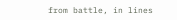from battle, in lines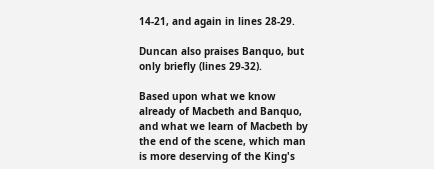14-21, and again in lines 28-29.

Duncan also praises Banquo, but only briefly (lines 29-32).

Based upon what we know already of Macbeth and Banquo, and what we learn of Macbeth by the end of the scene, which man is more deserving of the King's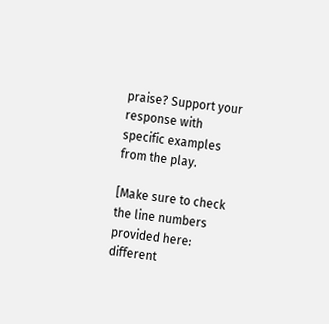praise? Support your response with specific examples from the play.

[Make sure to check the line numbers provided here: different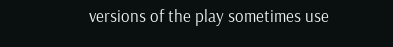versions of the play sometimes use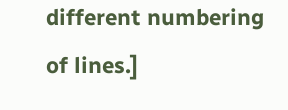different numbering of lines.]